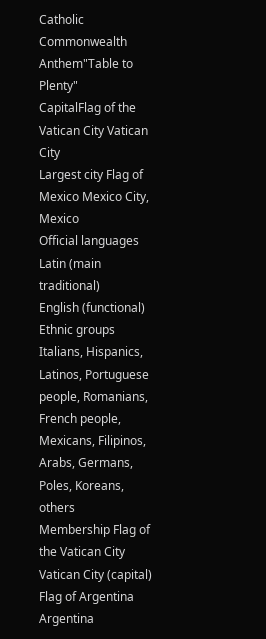Catholic Commonwealth
Anthem"Table to Plenty"
CapitalFlag of the Vatican City Vatican City
Largest city Flag of Mexico Mexico City, Mexico
Official languages Latin (main traditional)
English (functional)
Ethnic groups  Italians, Hispanics, Latinos, Portuguese people, Romanians, French people, Mexicans, Filipinos, Arabs, Germans, Poles, Koreans, others
Membership Flag of the Vatican City Vatican City (capital)
Flag of Argentina Argentina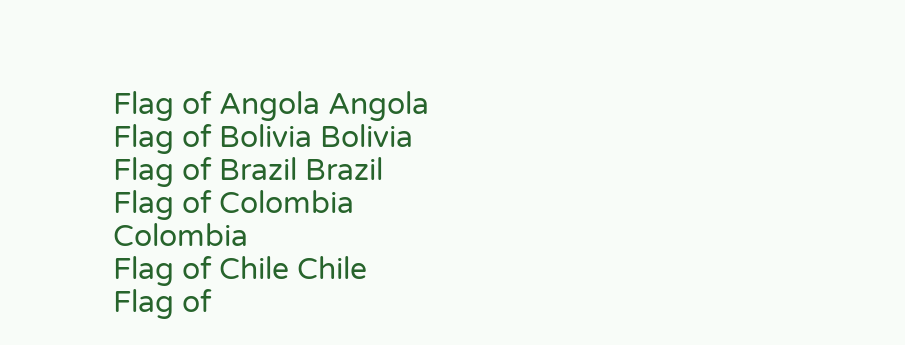Flag of Angola Angola
Flag of Bolivia Bolivia
Flag of Brazil Brazil
Flag of Colombia Colombia
Flag of Chile Chile
Flag of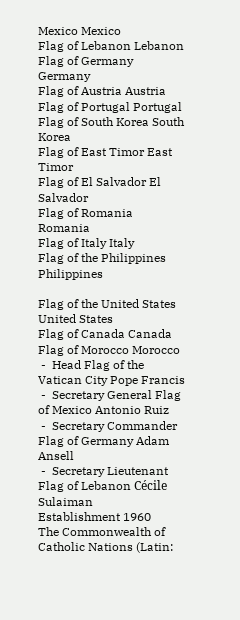Mexico Mexico
Flag of Lebanon Lebanon
Flag of Germany Germany
Flag of Austria Austria
Flag of Portugal Portugal
Flag of South Korea South Korea
Flag of East Timor East Timor
Flag of El Salvador El Salvador
Flag of Romania Romania
Flag of Italy Italy
Flag of the Philippines Philippines

Flag of the United States United States
Flag of Canada Canada
Flag of Morocco Morocco
 -  Head Flag of the Vatican City Pope Francis
 -  Secretary General Flag of Mexico Antonio Ruiz
 -  Secretary Commander Flag of Germany Adam Ansell
 -  Secretary Lieutenant Flag of Lebanon Cécile Sulaiman
Establishment 1960
The Commonwealth of Catholic Nations (Latin: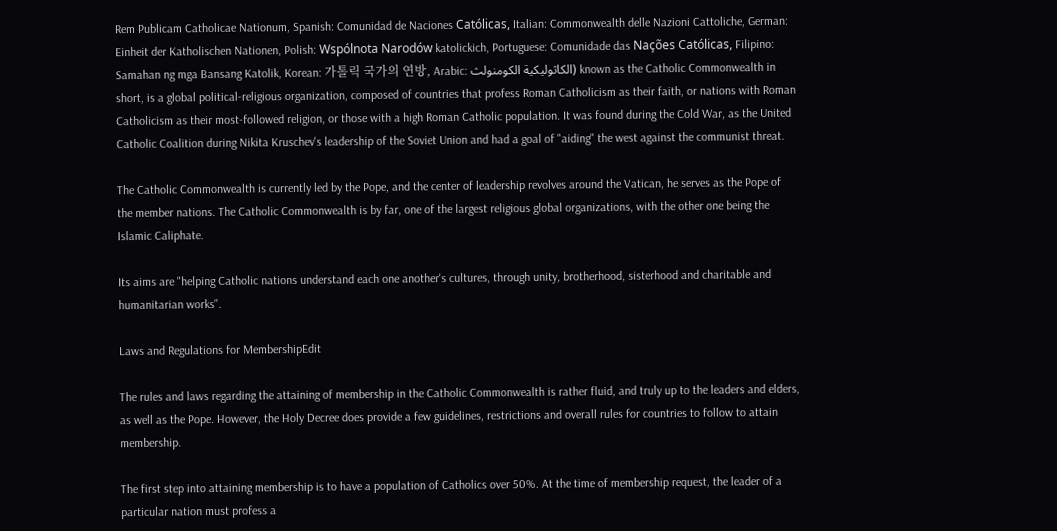Rem Publicam Catholicae Nationum, Spanish: Comunidad de Naciones Católicas, Italian: Commonwealth delle Nazioni Cattoliche, German: Einheit der Katholischen Nationen, Polish: Wspólnota Narodów katolickich, Portuguese: Comunidade das Nações Católicas, Filipino: Samahan ng mga Bansang Katolik, Korean: 가톨릭 국가의 연방, Arabic: الكاثوليكية الكومنولث) known as the Catholic Commonwealth in short, is a global political-religious organization, composed of countries that profess Roman Catholicism as their faith, or nations with Roman Catholicism as their most-followed religion, or those with a high Roman Catholic population. It was found during the Cold War, as the United Catholic Coalition during Nikita Kruschev's leadership of the Soviet Union and had a goal of "aiding" the west against the communist threat.

The Catholic Commonwealth is currently led by the Pope, and the center of leadership revolves around the Vatican, he serves as the Pope of the member nations. The Catholic Commonwealth is by far, one of the largest religious global organizations, with the other one being the Islamic Caliphate.

Its aims are "helping Catholic nations understand each one another's cultures, through unity, brotherhood, sisterhood and charitable and humanitarian works".

Laws and Regulations for MembershipEdit

The rules and laws regarding the attaining of membership in the Catholic Commonwealth is rather fluid, and truly up to the leaders and elders, as well as the Pope. However, the Holy Decree does provide a few guidelines, restrictions and overall rules for countries to follow to attain membership.

The first step into attaining membership is to have a population of Catholics over 50%. At the time of membership request, the leader of a particular nation must profess a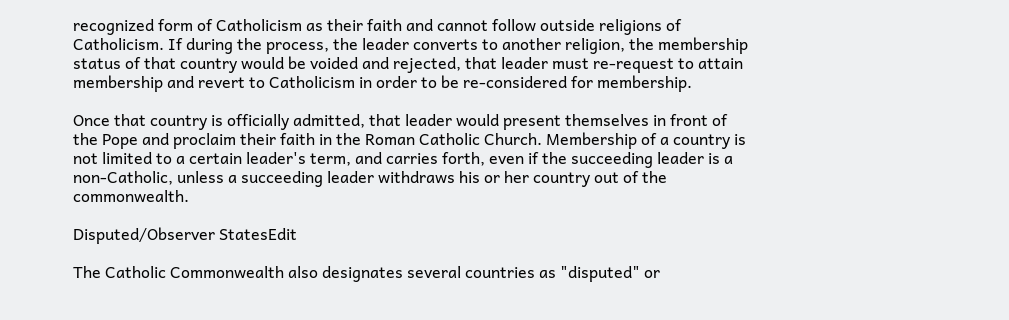recognized form of Catholicism as their faith and cannot follow outside religions of Catholicism. If during the process, the leader converts to another religion, the membership status of that country would be voided and rejected, that leader must re-request to attain membership and revert to Catholicism in order to be re-considered for membership.

Once that country is officially admitted, that leader would present themselves in front of the Pope and proclaim their faith in the Roman Catholic Church. Membership of a country is not limited to a certain leader's term, and carries forth, even if the succeeding leader is a non-Catholic, unless a succeeding leader withdraws his or her country out of the commonwealth.

Disputed/Observer StatesEdit

The Catholic Commonwealth also designates several countries as "disputed" or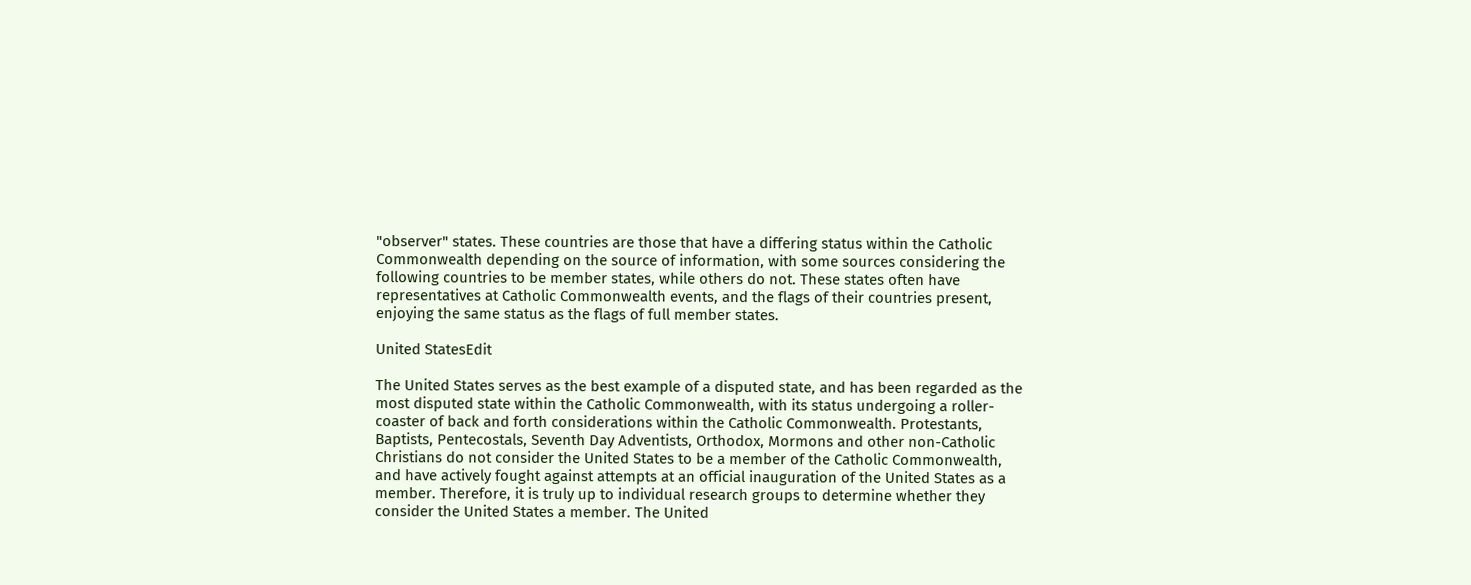"observer" states. These countries are those that have a differing status within the Catholic Commonwealth depending on the source of information, with some sources considering the following countries to be member states, while others do not. These states often have representatives at Catholic Commonwealth events, and the flags of their countries present, enjoying the same status as the flags of full member states.

United StatesEdit

The United States serves as the best example of a disputed state, and has been regarded as the most disputed state within the Catholic Commonwealth, with its status undergoing a roller-coaster of back and forth considerations within the Catholic Commonwealth. Protestants, Baptists, Pentecostals, Seventh Day Adventists, Orthodox, Mormons and other non-Catholic Christians do not consider the United States to be a member of the Catholic Commonwealth, and have actively fought against attempts at an official inauguration of the United States as a member. Therefore, it is truly up to individual research groups to determine whether they consider the United States a member. The United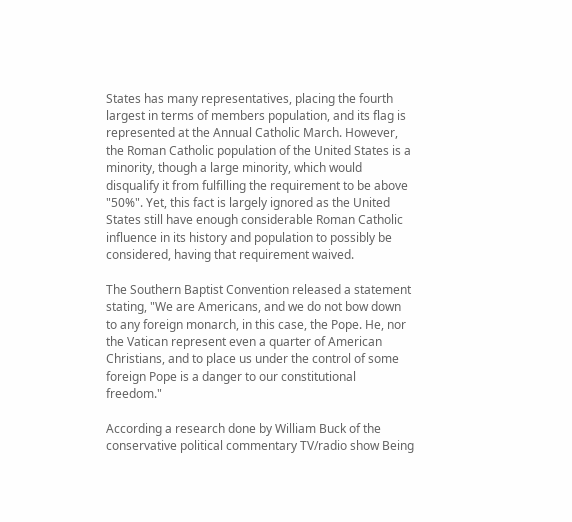States has many representatives, placing the fourth largest in terms of members population, and its flag is represented at the Annual Catholic March. However, the Roman Catholic population of the United States is a minority, though a large minority, which would disqualify it from fulfilling the requirement to be above "50%". Yet, this fact is largely ignored as the United States still have enough considerable Roman Catholic influence in its history and population to possibly be considered, having that requirement waived.

The Southern Baptist Convention released a statement stating, "We are Americans, and we do not bow down to any foreign monarch, in this case, the Pope. He, nor the Vatican represent even a quarter of American Christians, and to place us under the control of some foreign Pope is a danger to our constitutional freedom."

According a research done by William Buck of the conservative political commentary TV/radio show Being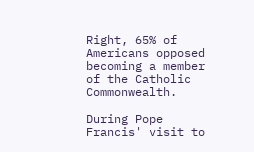Right, 65% of Americans opposed becoming a member of the Catholic Commonwealth.

During Pope Francis' visit to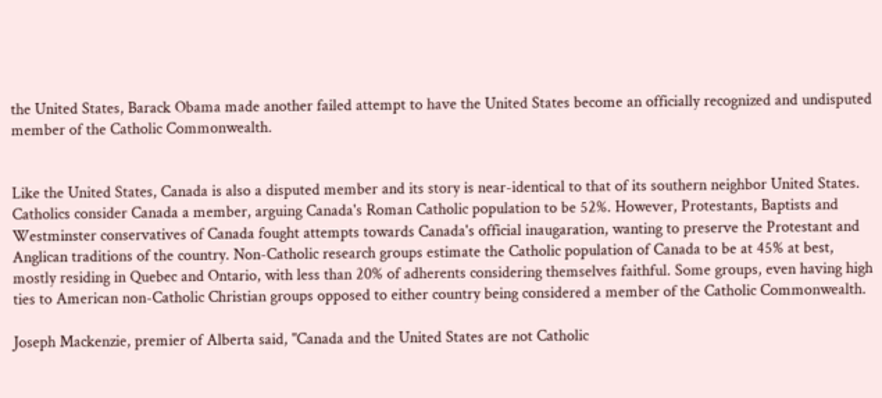the United States, Barack Obama made another failed attempt to have the United States become an officially recognized and undisputed member of the Catholic Commonwealth.


Like the United States, Canada is also a disputed member and its story is near-identical to that of its southern neighbor United States. Catholics consider Canada a member, arguing Canada's Roman Catholic population to be 52%. However, Protestants, Baptists and Westminster conservatives of Canada fought attempts towards Canada's official inaugaration, wanting to preserve the Protestant and Anglican traditions of the country. Non-Catholic research groups estimate the Catholic population of Canada to be at 45% at best, mostly residing in Quebec and Ontario, with less than 20% of adherents considering themselves faithful. Some groups, even having high ties to American non-Catholic Christian groups opposed to either country being considered a member of the Catholic Commonwealth.

Joseph Mackenzie, premier of Alberta said, "Canada and the United States are not Catholic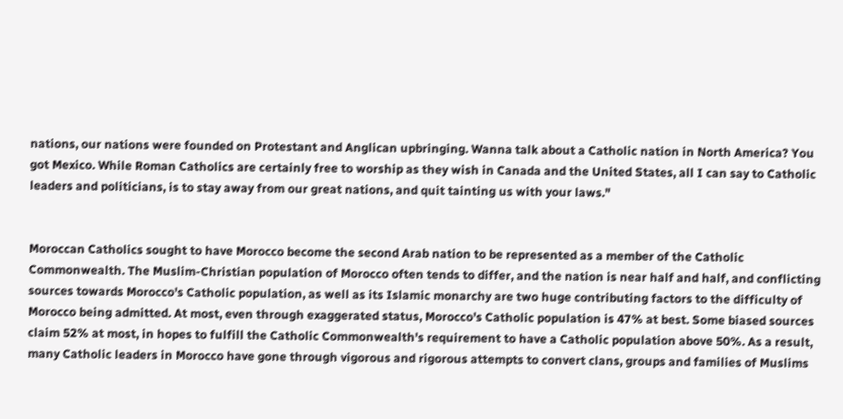nations, our nations were founded on Protestant and Anglican upbringing. Wanna talk about a Catholic nation in North America? You got Mexico. While Roman Catholics are certainly free to worship as they wish in Canada and the United States, all I can say to Catholic leaders and politicians, is to stay away from our great nations, and quit tainting us with your laws."


Moroccan Catholics sought to have Morocco become the second Arab nation to be represented as a member of the Catholic Commonwealth. The Muslim-Christian population of Morocco often tends to differ, and the nation is near half and half, and conflicting sources towards Morocco's Catholic population, as well as its Islamic monarchy are two huge contributing factors to the difficulty of Morocco being admitted. At most, even through exaggerated status, Morocco's Catholic population is 47% at best. Some biased sources claim 52% at most, in hopes to fulfill the Catholic Commonwealth's requirement to have a Catholic population above 50%. As a result, many Catholic leaders in Morocco have gone through vigorous and rigorous attempts to convert clans, groups and families of Muslims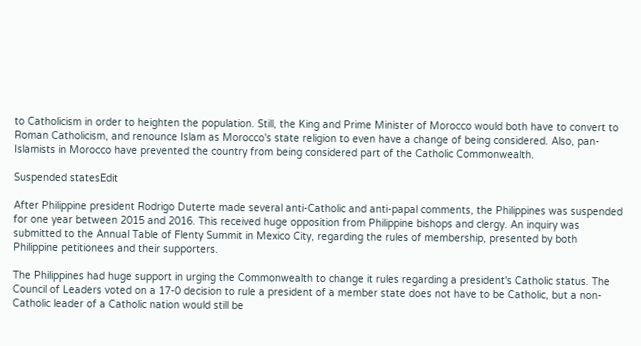to Catholicism in order to heighten the population. Still, the King and Prime Minister of Morocco would both have to convert to Roman Catholicism, and renounce Islam as Morocco's state religion to even have a change of being considered. Also, pan-Islamists in Morocco have prevented the country from being considered part of the Catholic Commonwealth.

Suspended statesEdit

After Philippine president Rodrigo Duterte made several anti-Catholic and anti-papal comments, the Philippines was suspended for one year between 2015 and 2016. This received huge opposition from Philippine bishops and clergy. An inquiry was submitted to the Annual Table of Flenty Summit in Mexico City, regarding the rules of membership, presented by both Philippine petitionees and their supporters.

The Philippines had huge support in urging the Commonwealth to change it rules regarding a president's Catholic status. The Council of Leaders voted on a 17-0 decision to rule a president of a member state does not have to be Catholic, but a non-Catholic leader of a Catholic nation would still be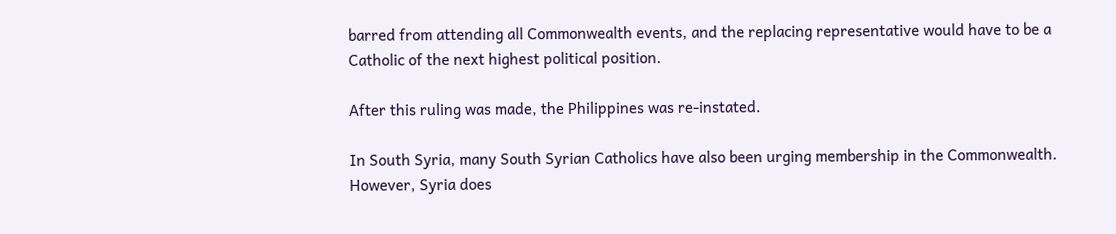barred from attending all Commonwealth events, and the replacing representative would have to be a Catholic of the next highest political position.

After this ruling was made, the Philippines was re-instated.

In South Syria, many South Syrian Catholics have also been urging membership in the Commonwealth. However, Syria does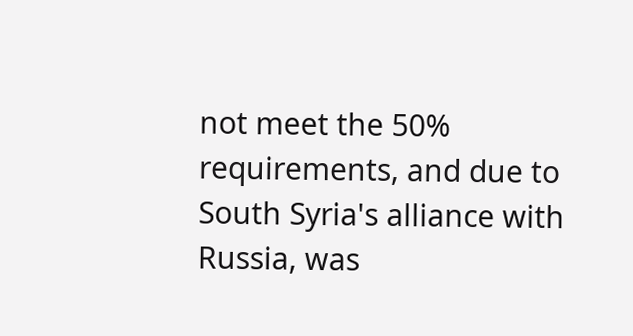not meet the 50% requirements, and due to South Syria's alliance with Russia, was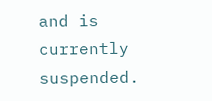and is currently suspended.